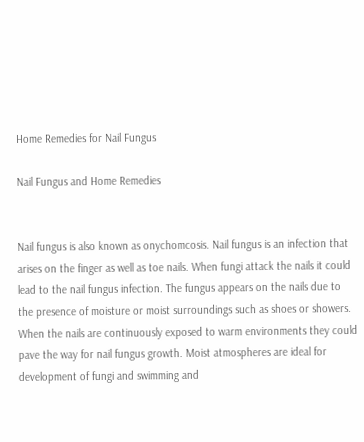Home Remedies for Nail Fungus

Nail Fungus and Home Remedies


Nail fungus is also known as onychomcosis. Nail fungus is an infection that arises on the finger as well as toe nails. When fungi attack the nails it could lead to the nail fungus infection. The fungus appears on the nails due to the presence of moisture or moist surroundings such as shoes or showers. When the nails are continuously exposed to warm environments they could pave the way for nail fungus growth. Moist atmospheres are ideal for development of fungi and swimming and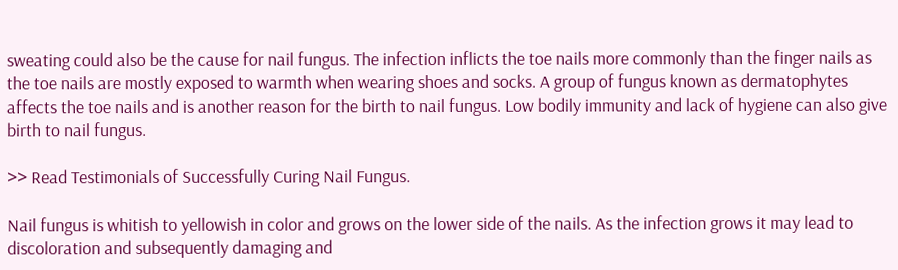sweating could also be the cause for nail fungus. The infection inflicts the toe nails more commonly than the finger nails as the toe nails are mostly exposed to warmth when wearing shoes and socks. A group of fungus known as dermatophytes affects the toe nails and is another reason for the birth to nail fungus. Low bodily immunity and lack of hygiene can also give birth to nail fungus.

>> Read Testimonials of Successfully Curing Nail Fungus.

Nail fungus is whitish to yellowish in color and grows on the lower side of the nails. As the infection grows it may lead to discoloration and subsequently damaging and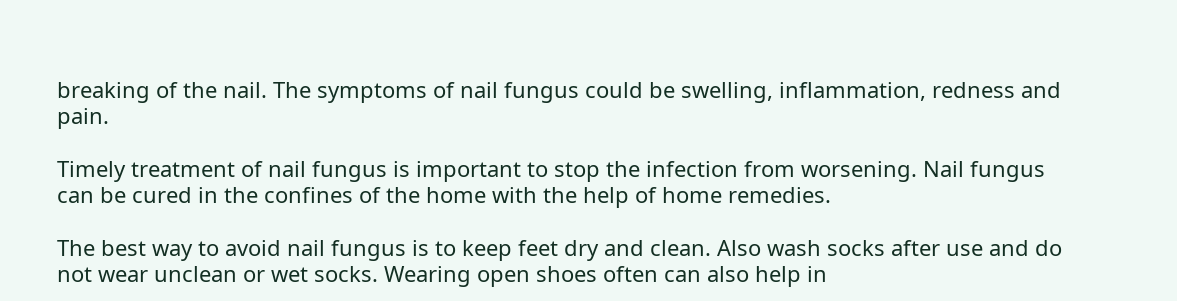breaking of the nail. The symptoms of nail fungus could be swelling, inflammation, redness and pain.

Timely treatment of nail fungus is important to stop the infection from worsening. Nail fungus can be cured in the confines of the home with the help of home remedies.

The best way to avoid nail fungus is to keep feet dry and clean. Also wash socks after use and do not wear unclean or wet socks. Wearing open shoes often can also help in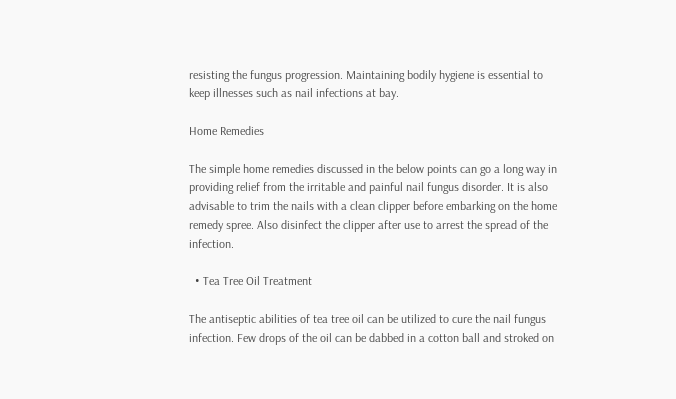resisting the fungus progression. Maintaining bodily hygiene is essential to keep illnesses such as nail infections at bay.

Home Remedies

The simple home remedies discussed in the below points can go a long way in providing relief from the irritable and painful nail fungus disorder. It is also advisable to trim the nails with a clean clipper before embarking on the home remedy spree. Also disinfect the clipper after use to arrest the spread of the infection.

  • Tea Tree Oil Treatment

The antiseptic abilities of tea tree oil can be utilized to cure the nail fungus infection. Few drops of the oil can be dabbed in a cotton ball and stroked on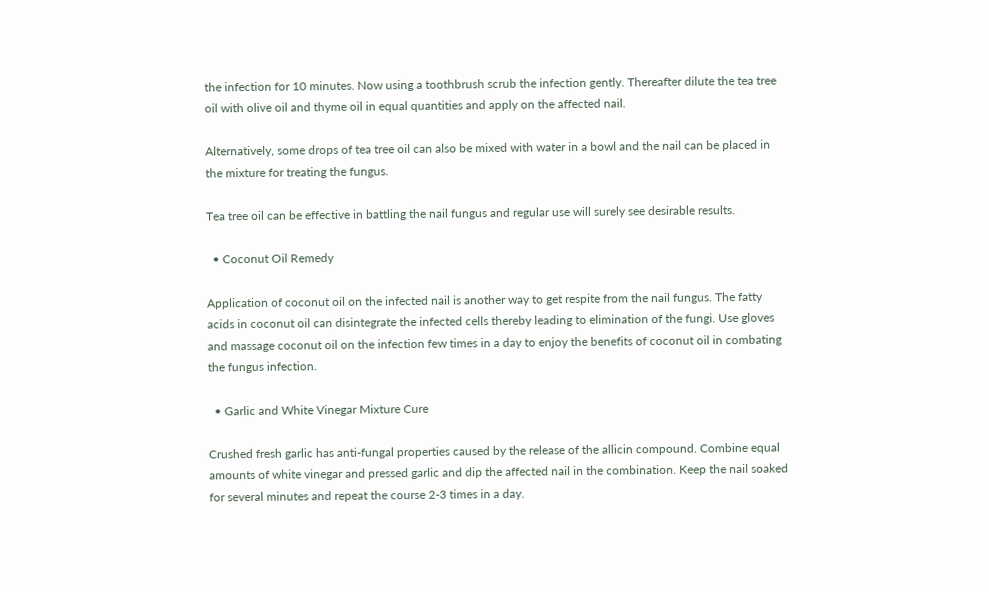the infection for 10 minutes. Now using a toothbrush scrub the infection gently. Thereafter dilute the tea tree oil with olive oil and thyme oil in equal quantities and apply on the affected nail.

Alternatively, some drops of tea tree oil can also be mixed with water in a bowl and the nail can be placed in the mixture for treating the fungus.

Tea tree oil can be effective in battling the nail fungus and regular use will surely see desirable results.

  • Coconut Oil Remedy

Application of coconut oil on the infected nail is another way to get respite from the nail fungus. The fatty acids in coconut oil can disintegrate the infected cells thereby leading to elimination of the fungi. Use gloves and massage coconut oil on the infection few times in a day to enjoy the benefits of coconut oil in combating the fungus infection.

  • Garlic and White Vinegar Mixture Cure

Crushed fresh garlic has anti-fungal properties caused by the release of the allicin compound. Combine equal amounts of white vinegar and pressed garlic and dip the affected nail in the combination. Keep the nail soaked for several minutes and repeat the course 2-3 times in a day.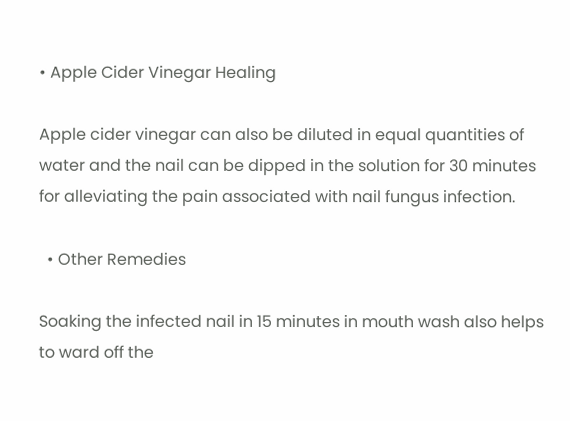• Apple Cider Vinegar Healing

Apple cider vinegar can also be diluted in equal quantities of water and the nail can be dipped in the solution for 30 minutes for alleviating the pain associated with nail fungus infection.

  • Other Remedies

Soaking the infected nail in 15 minutes in mouth wash also helps to ward off the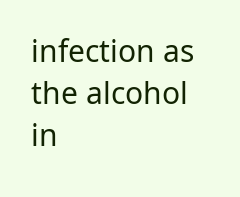infection as the alcohol in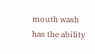mouth wash has the ability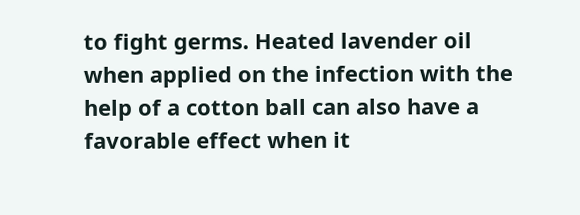to fight germs. Heated lavender oil when applied on the infection with the help of a cotton ball can also have a favorable effect when it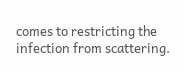comes to restricting the infection from scattering.